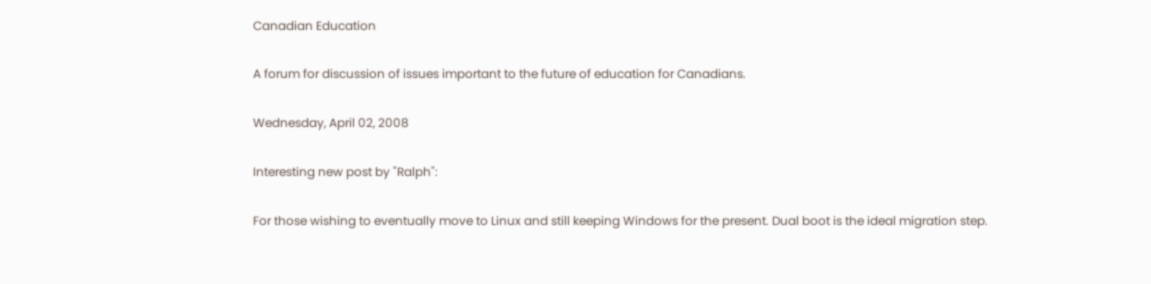Canadian Education

A forum for discussion of issues important to the future of education for Canadians.

Wednesday, April 02, 2008

Interesting new post by "Ralph":

For those wishing to eventually move to Linux and still keeping Windows for the present. Dual boot is the ideal migration step.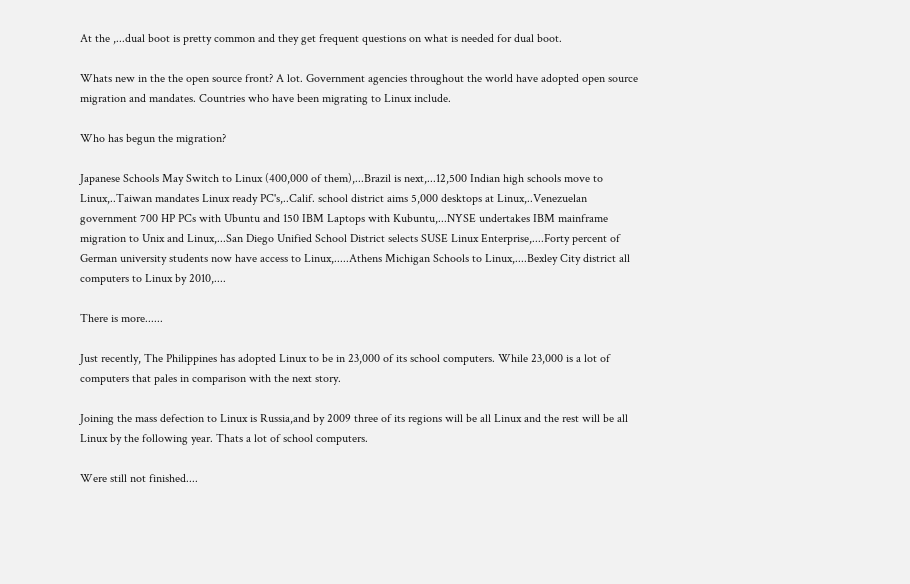At the ,...dual boot is pretty common and they get frequent questions on what is needed for dual boot.

Whats new in the the open source front? A lot. Government agencies throughout the world have adopted open source migration and mandates. Countries who have been migrating to Linux include.

Who has begun the migration?

Japanese Schools May Switch to Linux (400,000 of them),...Brazil is next,...12,500 Indian high schools move to Linux,..Taiwan mandates Linux ready PC's,..Calif. school district aims 5,000 desktops at Linux,..Venezuelan government 700 HP PCs with Ubuntu and 150 IBM Laptops with Kubuntu,...NYSE undertakes IBM mainframe migration to Unix and Linux,...San Diego Unified School District selects SUSE Linux Enterprise,....Forty percent of German university students now have access to Linux,.....Athens Michigan Schools to Linux,....Bexley City district all computers to Linux by 2010,....

There is more......

Just recently, The Philippines has adopted Linux to be in 23,000 of its school computers. While 23,000 is a lot of computers that pales in comparison with the next story.

Joining the mass defection to Linux is Russia,and by 2009 three of its regions will be all Linux and the rest will be all Linux by the following year. Thats a lot of school computers.

Were still not finished....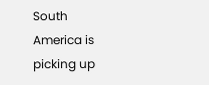South America is picking up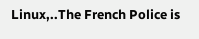Linux,..The French Police is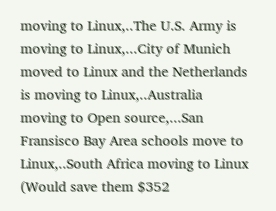moving to Linux,..The U.S. Army is moving to Linux,...City of Munich moved to Linux and the Netherlands is moving to Linux,..Australia moving to Open source,...San Fransisco Bay Area schools move to Linux,..South Africa moving to Linux (Would save them $352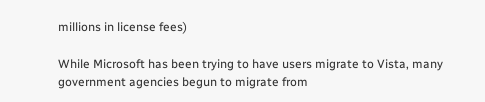millions in license fees)

While Microsoft has been trying to have users migrate to Vista, many government agencies begun to migrate from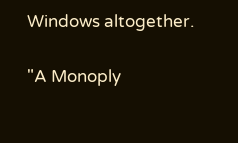Windows altogether.

"A Monoply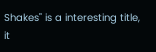Shakes" is a interesting title, it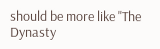should be more like "The Dynasty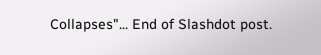Collapses"... End of Slashdot post.